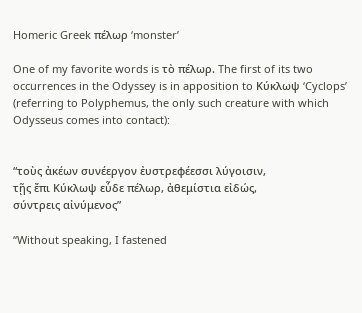Homeric Greek πέλωρ ‘monster’

One of my favorite words is τὸ πέλωρ. The first of its two occurrences in the Odyssey is in apposition to Κύκλωψ ‘Cyclops’ (referring to Polyphemus, the only such creature with which Odysseus comes into contact):


“τοὺς ἀκέων συνέεργον ἐυστρεφέεσσι λύγοισιν,
τῇς ἔπι Κύκλωψ εὗδε πέλωρ, ἀθεμίστια εἰδώς,
σύντρεις αἰνύμενος”

“Without speaking, I fastened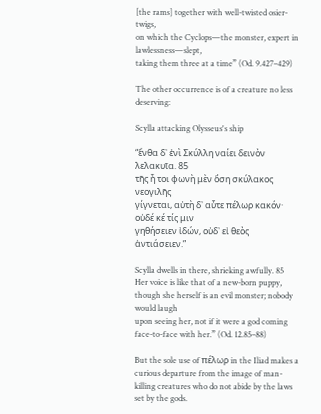[the rams] together with well-twisted osier-twigs,
on which the Cyclops—the monster, expert in lawlessness—slept,
taking them three at a time” (Od. 9.427–429)

The other occurrence is of a creature no less deserving:

Scylla attacking Olysseus's ship

“ἔνθα δ᾽ ἐνὶ Σκύλλη ναίει δεινὸν λελακυῖα. 85
τῆς ἦ τοι φωνὴ μὲν ὅση σκύλακος νεογιλῆς
γίγνεται, αὐτὴ δ᾽ αὖτε πέλωρ κακόν· οὐδέ κέ τίς μιν
γηθήσειεν ἰδών, οὐδ᾽ εἰ θεὸς ἀντιάσειεν.”

Scylla dwells in there, shrieking awfully. 85
Her voice is like that of a new-born puppy,
though she herself is an evil monster; nobody would laugh
upon seeing her, not if it were a god coming face-to-face with her.” (Od. 12.85–88)

But the sole use of πέλωρ in the Iliad makes a curious departure from the image of man-killing creatures who do not abide by the laws set by the gods.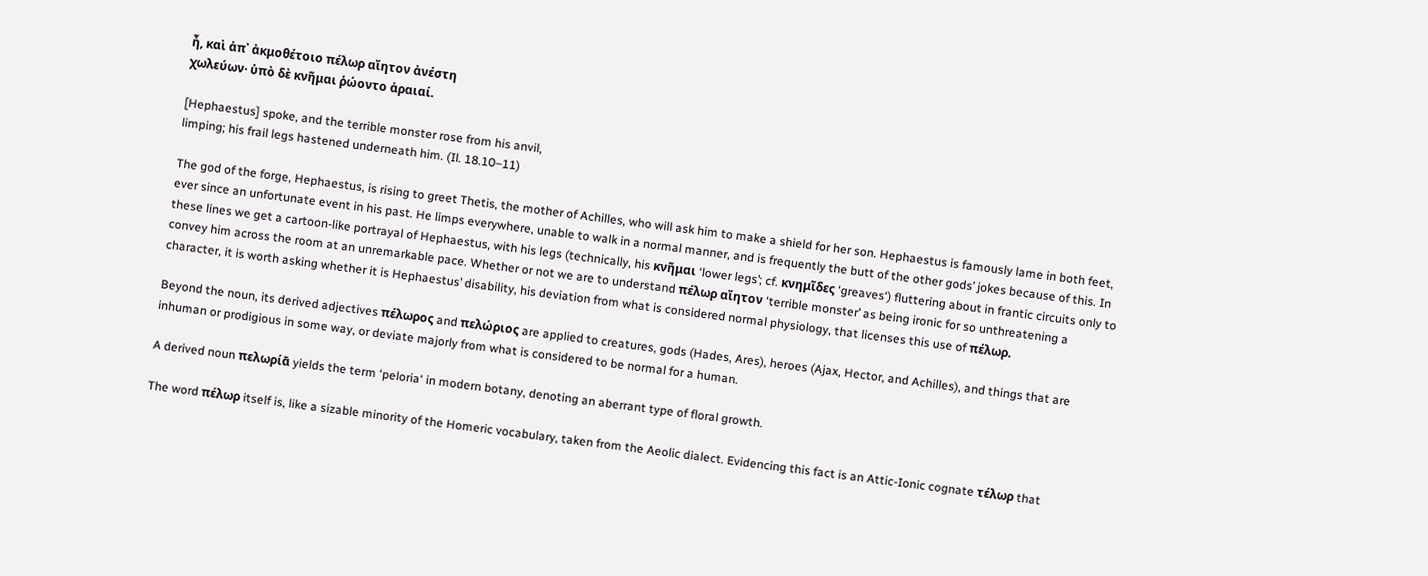ἦ, καὶ ἀπ᾽ ἀκμοθέτοιο πέλωρ αἴητον ἀνέστη
χωλεύων· ὑπὸ δὲ κνῆμαι ῥώοντο ἀραιαί.

[Hephaestus] spoke, and the terrible monster rose from his anvil,
limping; his frail legs hastened underneath him. (Il. 18.10–11)

The god of the forge, Hephaestus, is rising to greet Thetis, the mother of Achilles, who will ask him to make a shield for her son. Hephaestus is famously lame in both feet, ever since an unfortunate event in his past. He limps everywhere, unable to walk in a normal manner, and is frequently the butt of the other gods’ jokes because of this. In these lines we get a cartoon-like portrayal of Hephaestus, with his legs (technically, his κνῆμαι ‘lower legs’; cf. κνημῖδες ‘greaves‘) fluttering about in frantic circuits only to convey him across the room at an unremarkable pace. Whether or not we are to understand πέλωρ αἴητον ‘terrible monster’ as being ironic for so unthreatening a character, it is worth asking whether it is Hephaestus’ disability, his deviation from what is considered normal physiology, that licenses this use of πέλωρ.

Beyond the noun, its derived adjectives πέλωρος and πελώριος are applied to creatures, gods (Hades, Ares), heroes (Ajax, Hector, and Achilles), and things that are inhuman or prodigious in some way, or deviate majorly from what is considered to be normal for a human.

A derived noun πελωρίᾱ yields the term ‘peloria‘ in modern botany, denoting an aberrant type of floral growth.

The word πέλωρ itself is, like a sizable minority of the Homeric vocabulary, taken from the Aeolic dialect. Evidencing this fact is an Attic-Ionic cognate τέλωρ that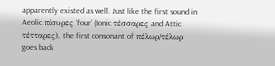apparently existed as well. Just like the first sound in Aeolic πίσυρες ‘four’ (Ionic τέσσαρες and Attic τέτταρες), the first consonant of πέλωρ/τέλωρ goes back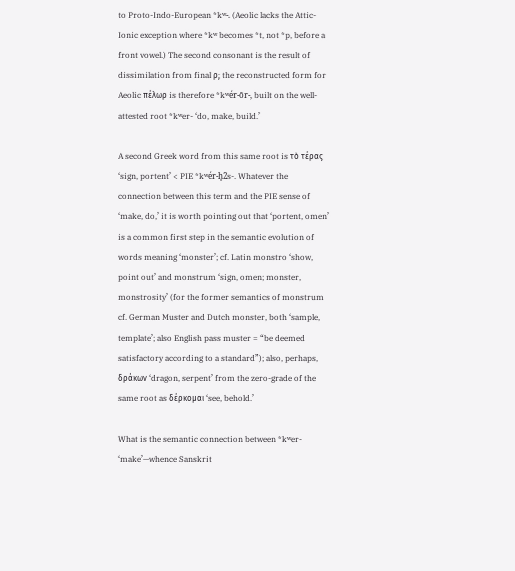to Proto-Indo-European *kʷ-. (Aeolic lacks the Attic-Ionic exception where *kʷ becomes *t, not *p, before a front vowel.) The second consonant is the result of dissimilation from final ρ; the reconstructed form for Aeolic πέλωρ is therefore *kʷér-ōr-, built on the well-attested root *kʷer- ‘do, make, build.’

A second Greek word from this same root is τὸ τέρας ‘sign, portent’ < PIE *kʷér-h̥2s-. Whatever the connection between this term and the PIE sense of ‘make, do,’ it is worth pointing out that ‘portent, omen’ is a common first step in the semantic evolution of words meaning ‘monster’; cf. Latin monstro ‘show, point out’ and monstrum ‘sign, omen; monster, monstrosity’ (for the former semantics of monstrum cf. German Muster and Dutch monster, both ‘sample, template’; also English pass muster = “be deemed satisfactory according to a standard”); also, perhaps, δράκων ‘dragon, serpent’ from the zero-grade of the same root as δέρκομαι ‘see, behold.’

What is the semantic connection between *kʷer- ‘make’—whence Sanskrit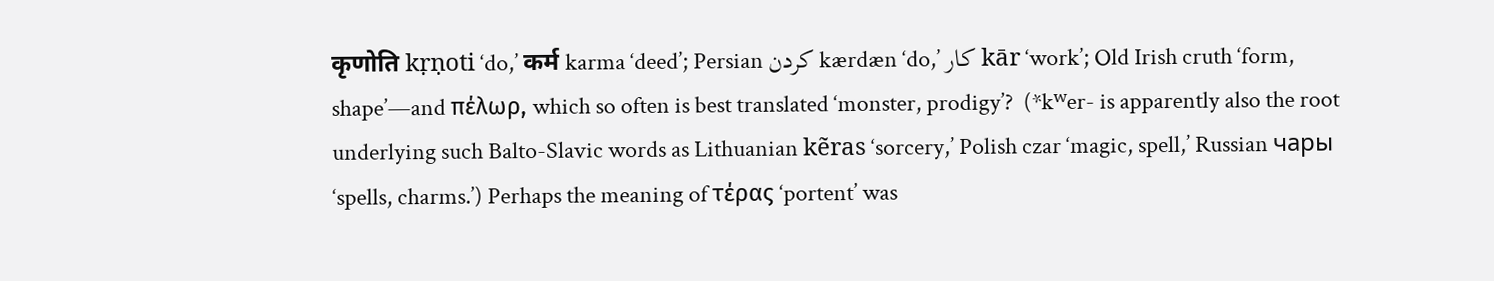कृणोति kṛṇoti ‘do,’ कर्म karma ‘deed’; Persian كردن kærdæn ‘do,’ كار kār ‘work’; Old Irish cruth ‘form, shape’—and πέλωρ, which so often is best translated ‘monster, prodigy’?  (*kʷer- is apparently also the root underlying such Balto-Slavic words as Lithuanian kẽras ‘sorcery,’ Polish czar ‘magic, spell,’ Russian чары ‘spells, charms.’) Perhaps the meaning of τέρας ‘portent’ was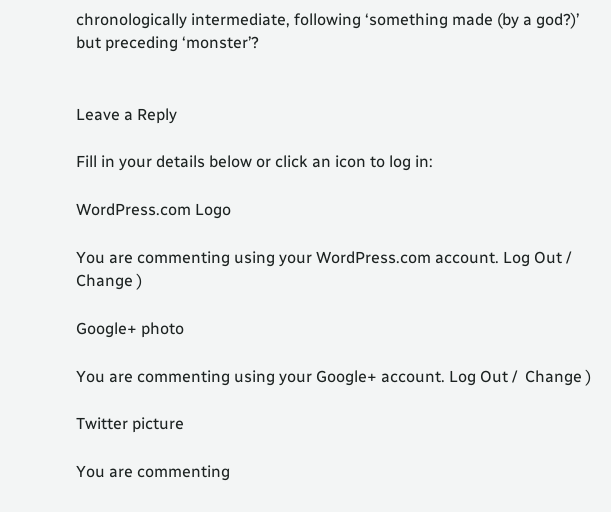chronologically intermediate, following ‘something made (by a god?)’ but preceding ‘monster’?


Leave a Reply

Fill in your details below or click an icon to log in:

WordPress.com Logo

You are commenting using your WordPress.com account. Log Out /  Change )

Google+ photo

You are commenting using your Google+ account. Log Out /  Change )

Twitter picture

You are commenting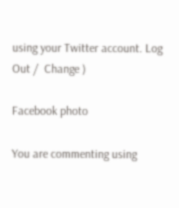using your Twitter account. Log Out /  Change )

Facebook photo

You are commenting using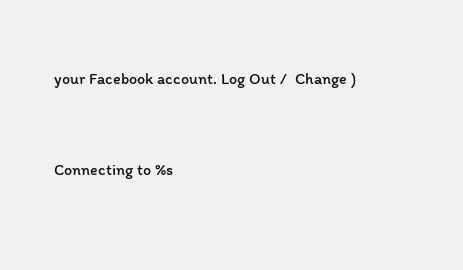your Facebook account. Log Out /  Change )


Connecting to %s